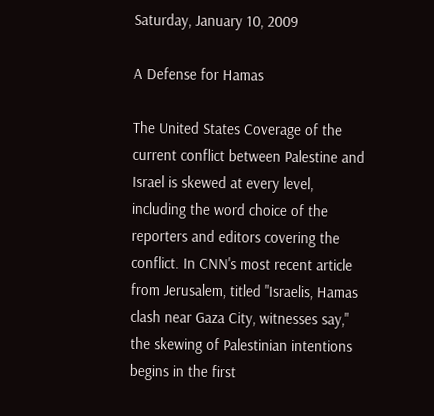Saturday, January 10, 2009

A Defense for Hamas

The United States Coverage of the current conflict between Palestine and Israel is skewed at every level, including the word choice of the reporters and editors covering the conflict. In CNN's most recent article from Jerusalem, titled "Israelis, Hamas clash near Gaza City, witnesses say," the skewing of Palestinian intentions begins in the first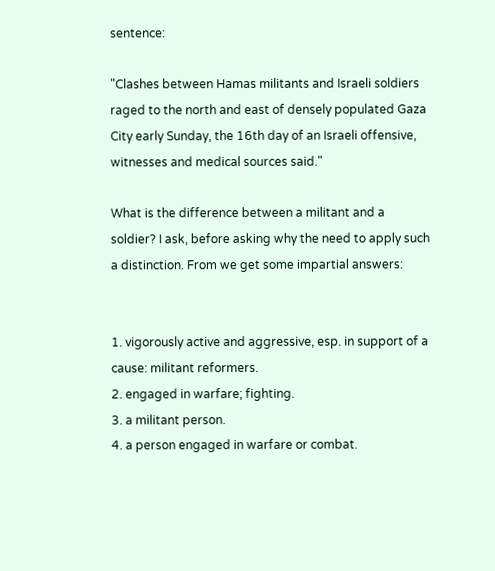sentence:

"Clashes between Hamas militants and Israeli soldiers raged to the north and east of densely populated Gaza City early Sunday, the 16th day of an Israeli offensive, witnesses and medical sources said."

What is the difference between a militant and a soldier? I ask, before asking why the need to apply such a distinction. From we get some impartial answers:


1. vigorously active and aggressive, esp. in support of a cause: militant reformers.
2. engaged in warfare; fighting.
3. a militant person.
4. a person engaged in warfare or combat.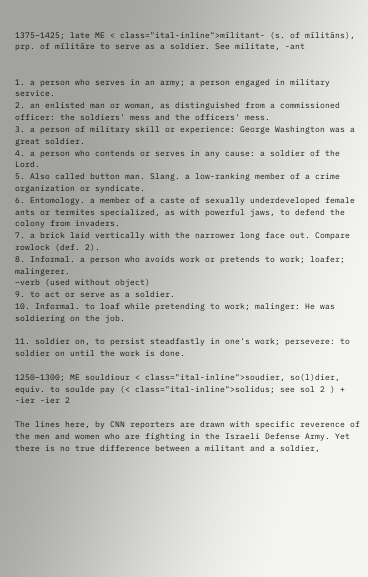1375–1425; late ME < class="ital-inline">mīlitant- (s. of mīlitāns), prp. of mīlitāre to serve as a soldier. See militate, -ant


1. a person who serves in an army; a person engaged in military service.
2. an enlisted man or woman, as distinguished from a commissioned officer: the soldiers' mess and the officers' mess.
3. a person of military skill or experience: George Washington was a great soldier.
4. a person who contends or serves in any cause: a soldier of the Lord.
5. Also called button man. Slang. a low-ranking member of a crime organization or syndicate.
6. Entomology. a member of a caste of sexually underdeveloped female ants or termites specialized, as with powerful jaws, to defend the colony from invaders.
7. a brick laid vertically with the narrower long face out. Compare rowlock (def. 2).
8. Informal. a person who avoids work or pretends to work; loafer; malingerer.
–verb (used without object)
9. to act or serve as a soldier.
10. Informal. to loaf while pretending to work; malinger: He was soldiering on the job.

11. soldier on, to persist steadfastly in one's work; persevere: to soldier on until the work is done.

1250–1300; ME souldiour < class="ital-inline">soudier, so(l)dier, equiv. to soulde pay (< class="ital-inline">solidus; see sol 2 ) + -ier -ier 2

The lines here, by CNN reporters are drawn with specific reverence of the men and women who are fighting in the Israeli Defense Army. Yet there is no true difference between a militant and a soldier,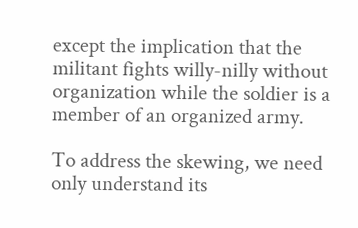except the implication that the militant fights willy-nilly without organization while the soldier is a member of an organized army.

To address the skewing, we need only understand its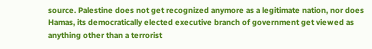source. Palestine does not get recognized anymore as a legitimate nation, nor does Hamas, its democratically elected executive branch of government get viewed as anything other than a terrorist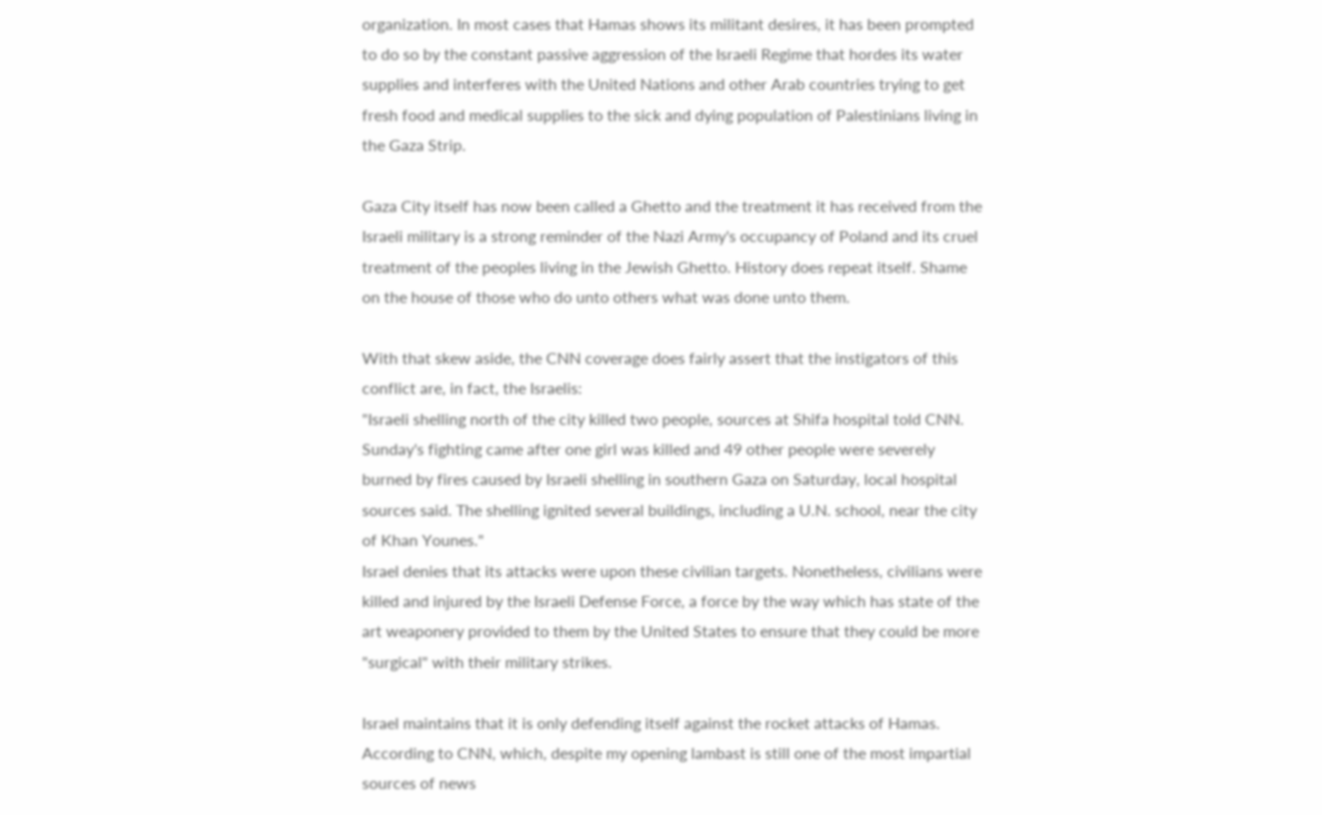organization. In most cases that Hamas shows its militant desires, it has been prompted to do so by the constant passive aggression of the Israeli Regime that hordes its water supplies and interferes with the United Nations and other Arab countries trying to get fresh food and medical supplies to the sick and dying population of Palestinians living in the Gaza Strip.

Gaza City itself has now been called a Ghetto and the treatment it has received from the Israeli military is a strong reminder of the Nazi Army's occupancy of Poland and its cruel treatment of the peoples living in the Jewish Ghetto. History does repeat itself. Shame on the house of those who do unto others what was done unto them.

With that skew aside, the CNN coverage does fairly assert that the instigators of this conflict are, in fact, the Israelis:
"Israeli shelling north of the city killed two people, sources at Shifa hospital told CNN.
Sunday's fighting came after one girl was killed and 49 other people were severely burned by fires caused by Israeli shelling in southern Gaza on Saturday, local hospital sources said. The shelling ignited several buildings, including a U.N. school, near the city of Khan Younes."
Israel denies that its attacks were upon these civilian targets. Nonetheless, civilians were killed and injured by the Israeli Defense Force, a force by the way which has state of the art weaponery provided to them by the United States to ensure that they could be more "surgical" with their military strikes.

Israel maintains that it is only defending itself against the rocket attacks of Hamas. According to CNN, which, despite my opening lambast is still one of the most impartial sources of news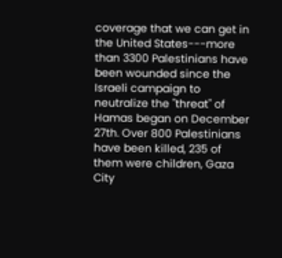coverage that we can get in the United States---more than 3300 Palestinians have been wounded since the Israeli campaign to neutralize the "threat" of Hamas began on December 27th. Over 800 Palestinians have been killed, 235 of them were children, Gaza City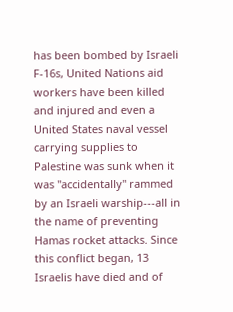has been bombed by Israeli F-16s, United Nations aid workers have been killed and injured and even a United States naval vessel carrying supplies to Palestine was sunk when it was "accidentally" rammed by an Israeli warship---all in the name of preventing Hamas rocket attacks. Since this conflict began, 13 Israelis have died and of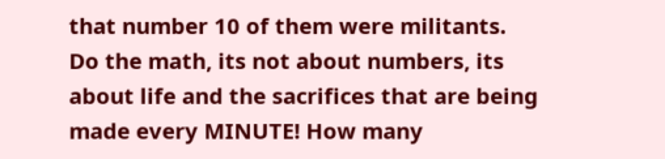that number 10 of them were militants.
Do the math, its not about numbers, its about life and the sacrifices that are being made every MINUTE! How many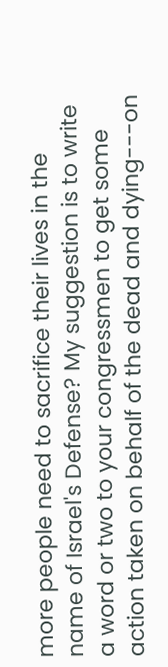more people need to sacrifice their lives in the name of Israel's Defense? My suggestion is to write a word or two to your congressmen to get some action taken on behalf of the dead and dying---on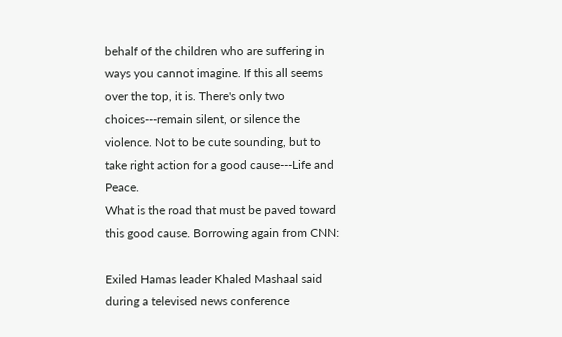behalf of the children who are suffering in ways you cannot imagine. If this all seems over the top, it is. There's only two choices---remain silent, or silence the violence. Not to be cute sounding, but to take right action for a good cause---Life and Peace.
What is the road that must be paved toward this good cause. Borrowing again from CNN:

Exiled Hamas leader Khaled Mashaal said during a televised news conference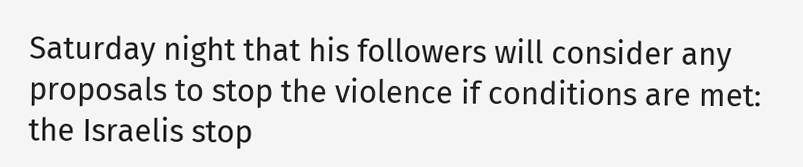Saturday night that his followers will consider any proposals to stop the violence if conditions are met: the Israelis stop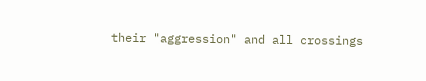their "aggression" and all crossings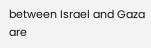between Israel and Gaza are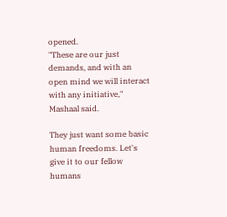opened.
"These are our just demands, and with an open mind we will interact with any initiative," Mashaal said.

They just want some basic human freedoms. Let's give it to our fellow humans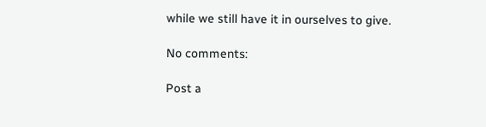while we still have it in ourselves to give.

No comments:

Post a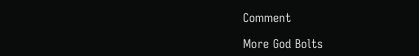Comment

More God Bolts